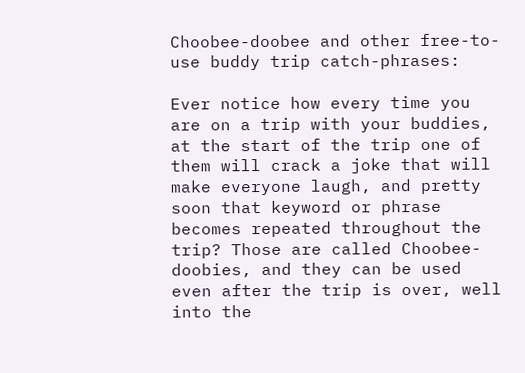Choobee-doobee and other free-to-use buddy trip catch-phrases:

Ever notice how every time you are on a trip with your buddies, at the start of the trip one of them will crack a joke that will make everyone laugh, and pretty soon that keyword or phrase becomes repeated throughout the trip? Those are called Choobee-doobies, and they can be used even after the trip is over, well into the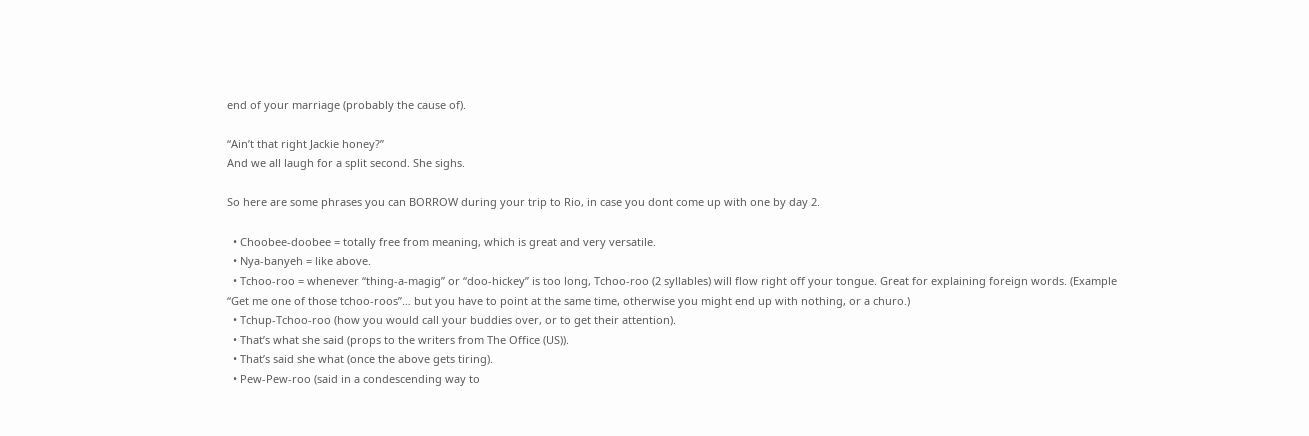end of your marriage (probably the cause of).

“Ain’t that right Jackie honey?”
And we all laugh for a split second. She sighs.

So here are some phrases you can BORROW during your trip to Rio, in case you dont come up with one by day 2.

  • Choobee-doobee = totally free from meaning, which is great and very versatile.
  • Nya-banyeh = like above.
  • Tchoo-roo = whenever “thing-a-magig” or “doo-hickey” is too long, Tchoo-roo (2 syllables) will flow right off your tongue. Great for explaining foreign words. (Example “Get me one of those tchoo-roos”… but you have to point at the same time, otherwise you might end up with nothing, or a churo.)
  • Tchup-Tchoo-roo (how you would call your buddies over, or to get their attention).
  • That’s what she said (props to the writers from The Office (US)).
  • That’s said she what (once the above gets tiring).
  • Pew-Pew-roo (said in a condescending way to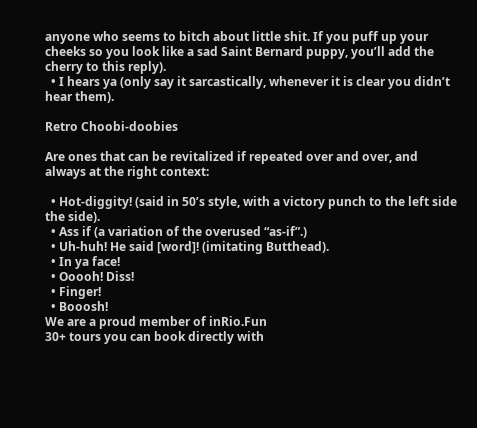anyone who seems to bitch about little shit. If you puff up your cheeks so you look like a sad Saint Bernard puppy, you’ll add the cherry to this reply).
  • I hears ya (only say it sarcastically, whenever it is clear you didn’t hear them).

Retro Choobi-doobies

Are ones that can be revitalized if repeated over and over, and always at the right context:

  • Hot-diggity! (said in 50’s style, with a victory punch to the left side the side).
  • Ass if (a variation of the overused “as-if”.)
  • Uh-huh! He said [word]! (imitating Butthead).
  • In ya face!
  • Ooooh! Diss!
  • Finger!
  • Booosh!
We are a proud member of inRio.Fun
30+ tours you can book directly with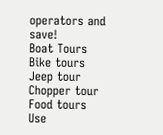operators and save!
Boat Tours
Bike tours
Jeep tour
Chopper tour
Food tours
Use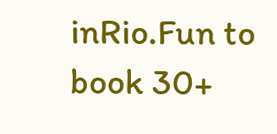inRio.Fun to book 30+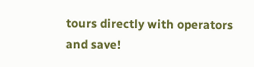tours directly with operators and save!